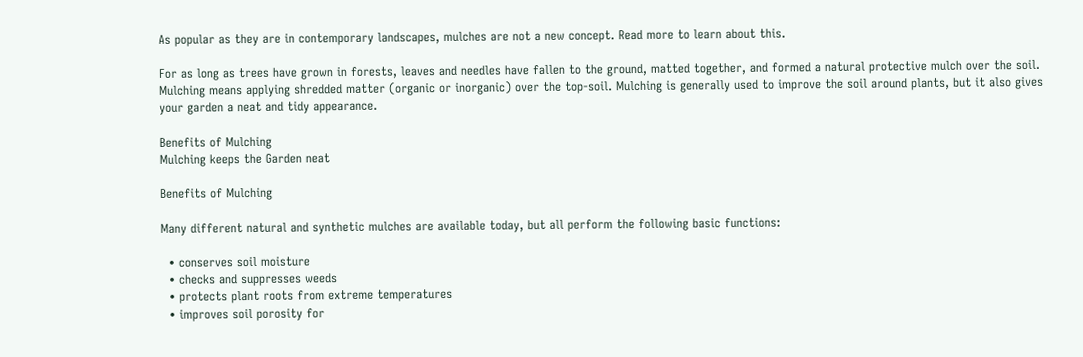As popular as they are in contemporary landscapes, mulches are not a new concept. Read more to learn about this.

For as long as trees have grown in forests, leaves and needles have fallen to the ground, matted together, and formed a natural protective mulch over the soil. Mulching means applying shredded matter (organic or inorganic) over the top-soil. Mulching is generally used to improve the soil around plants, but it also gives your garden a neat and tidy appearance.

Benefits of Mulching
Mulching keeps the Garden neat

Benefits of Mulching

Many different natural and synthetic mulches are available today, but all perform the following basic functions:

  • conserves soil moisture
  • checks and suppresses weeds
  • protects plant roots from extreme temperatures
  • improves soil porosity for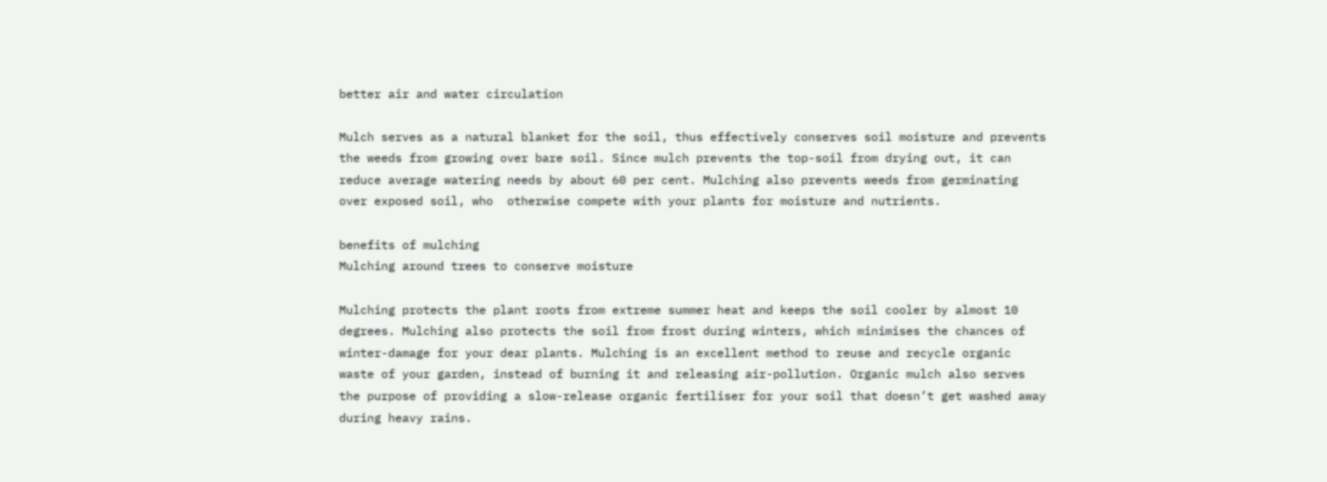better air and water circulation

Mulch serves as a natural blanket for the soil, thus effectively conserves soil moisture and prevents the weeds from growing over bare soil. Since mulch prevents the top-soil from drying out, it can reduce average watering needs by about 60 per cent. Mulching also prevents weeds from germinating over exposed soil, who  otherwise compete with your plants for moisture and nutrients.

benefits of mulching
Mulching around trees to conserve moisture

Mulching protects the plant roots from extreme summer heat and keeps the soil cooler by almost 10 degrees. Mulching also protects the soil from frost during winters, which minimises the chances of winter-damage for your dear plants. Mulching is an excellent method to reuse and recycle organic waste of your garden, instead of burning it and releasing air-pollution. Organic mulch also serves the purpose of providing a slow-release organic fertiliser for your soil that doesn’t get washed away during heavy rains.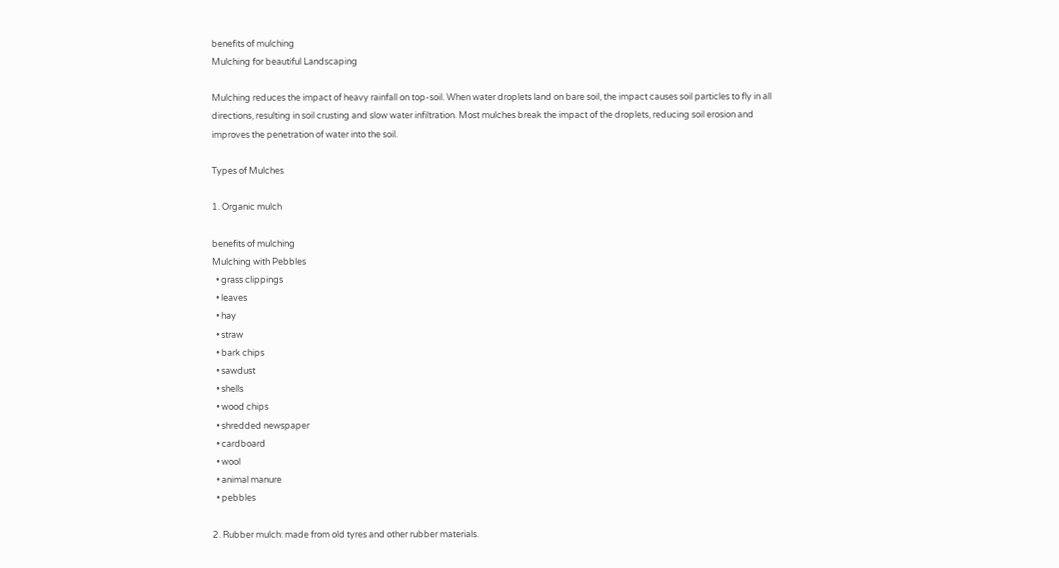benefits of mulching
Mulching for beautiful Landscaping

Mulching reduces the impact of heavy rainfall on top-soil. When water droplets land on bare soil, the impact causes soil particles to fly in all directions, resulting in soil crusting and slow water infiltration. Most mulches break the impact of the droplets, reducing soil erosion and improves the penetration of water into the soil.

Types of Mulches

1. Organic mulch

benefits of mulching
Mulching with Pebbles
  • grass clippings
  • leaves
  • hay
  • straw
  • bark chips
  • sawdust
  • shells
  • wood chips
  • shredded newspaper
  • cardboard
  • wool
  • animal manure
  • pebbles

2. Rubber mulch: made from old tyres and other rubber materials.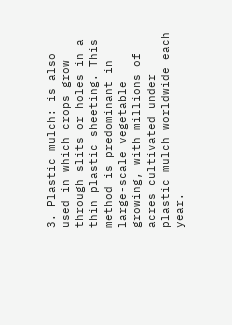3. Plastic mulch: is also used in which crops grow through slits or holes in a thin plastic sheeting. This method is predominant in large-scale vegetable growing, with millions of acres cultivated under plastic mulch worldwide each year.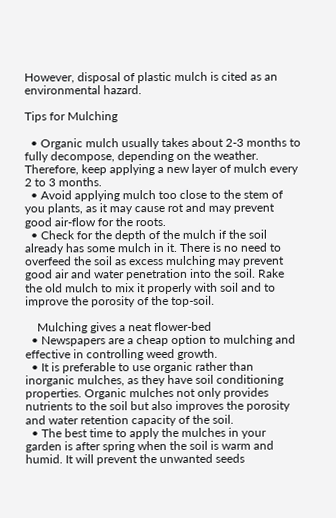However, disposal of plastic mulch is cited as an environmental hazard.

Tips for Mulching

  • Organic mulch usually takes about 2-3 months to fully decompose, depending on the weather. Therefore, keep applying a new layer of mulch every 2 to 3 months.
  • Avoid applying mulch too close to the stem of you plants, as it may cause rot and may prevent good air-flow for the roots.
  • Check for the depth of the mulch if the soil already has some mulch in it. There is no need to overfeed the soil as excess mulching may prevent good air and water penetration into the soil. Rake the old mulch to mix it properly with soil and to improve the porosity of the top-soil.

    Mulching gives a neat flower-bed
  • Newspapers are a cheap option to mulching and effective in controlling weed growth.
  • It is preferable to use organic rather than inorganic mulches, as they have soil conditioning properties. Organic mulches not only provides nutrients to the soil but also improves the porosity and water retention capacity of the soil.
  • The best time to apply the mulches in your garden is after spring when the soil is warm and humid. It will prevent the unwanted seeds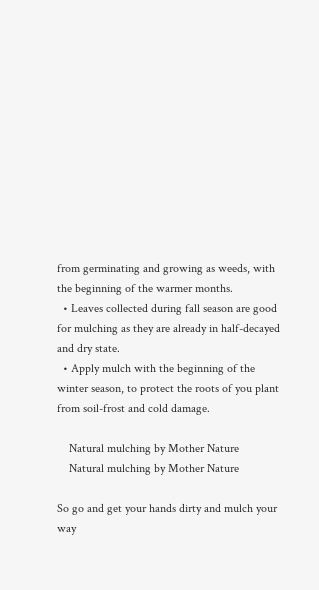from germinating and growing as weeds, with the beginning of the warmer months.
  • Leaves collected during fall season are good for mulching as they are already in half-decayed and dry state.
  • Apply mulch with the beginning of the winter season, to protect the roots of you plant from soil-frost and cold damage.

    Natural mulching by Mother Nature
    Natural mulching by Mother Nature

So go and get your hands dirty and mulch your way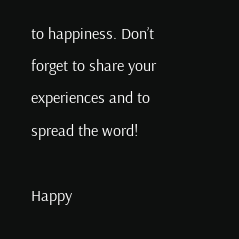to happiness. Don’t forget to share your experiences and to spread the word!

Happy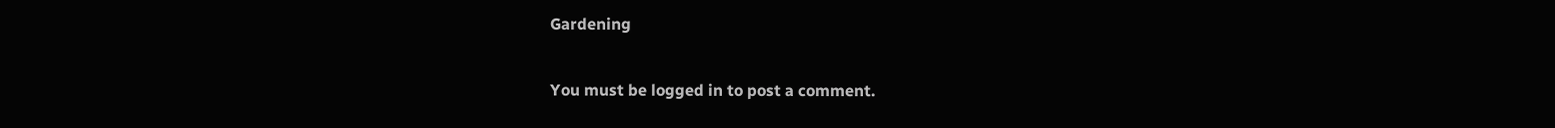Gardening

You must be logged in to post a comment.